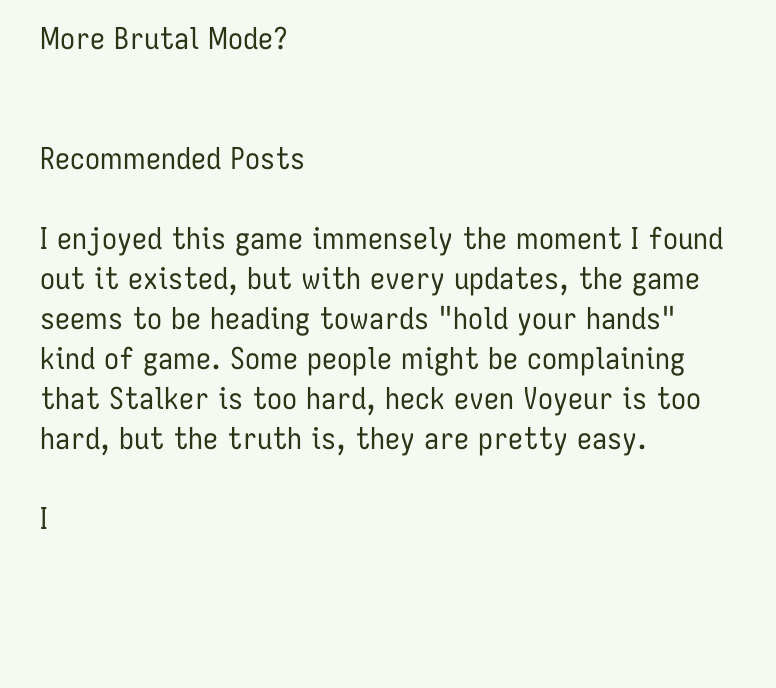More Brutal Mode?


Recommended Posts

I enjoyed this game immensely the moment I found out it existed, but with every updates, the game seems to be heading towards "hold your hands" kind of game. Some people might be complaining that Stalker is too hard, heck even Voyeur is too hard, but the truth is, they are pretty easy.

I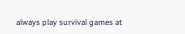always play survival games at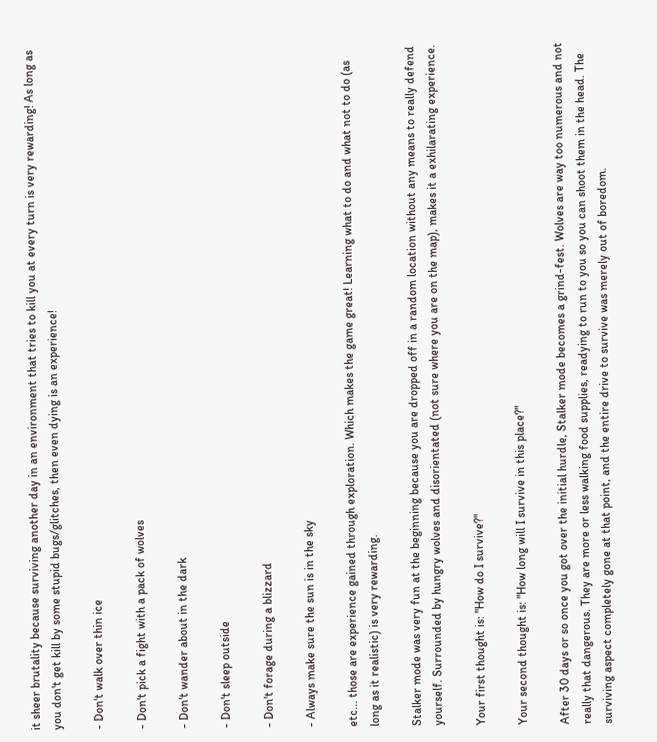it sheer brutality because surviving another day in an environment that tries to kill you at every turn is very rewarding! As long as you don't get kill by some stupid bugs/glitches, then even dying is an experience!

- Don't walk over thin ice

- Don't pick a fight with a pack of wolves

- Don't wander about in the dark

- Don't sleep outside

- Don't forage during a blizzard

- Always make sure the sun is in the sky

etc... those are experience gained through exploration. Which makes the game great! Learning what to do and what not to do (as long as it realistic) is very rewarding.

Stalker mode was very fun at the beginning because you are dropped off in a random location without any means to really defend yourself. Surrounded by hungry wolves and disorientated (not sure where you are on the map), makes it a exhilarating experience.

Your first thought is: "How do I survive?"

Your second thought is: "How long will I survive in this place?"

After 30 days or so once you got over the initial hurdle, Stalker mode becomes a grind-fest. Wolves are way too numerous and not really that dangerous. They are more or less walking food supplies, readying to run to you so you can shoot them in the head. The surviving aspect completely gone at that point, and the entire drive to survive was merely out of boredom.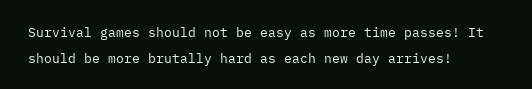Survival games should not be easy as more time passes! It should be more brutally hard as each new day arrives!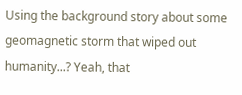Using the background story about some geomagnetic storm that wiped out humanity...? Yeah, that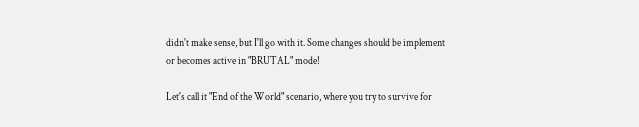didn't make sense, but I'll go with it. Some changes should be implement or becomes active in "BRUTAL" mode!

Let's call it "End of the World" scenario, where you try to survive for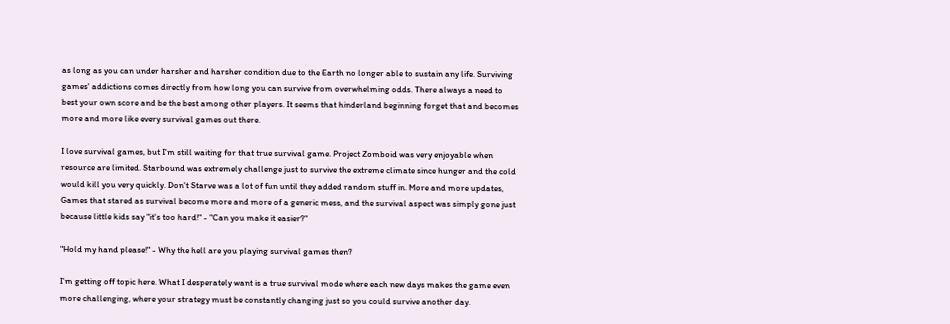as long as you can under harsher and harsher condition due to the Earth no longer able to sustain any life. Surviving games' addictions comes directly from how long you can survive from overwhelming odds. There always a need to best your own score and be the best among other players. It seems that hinderland beginning forget that and becomes more and more like every survival games out there.

I love survival games, but I'm still waiting for that true survival game. Project Zomboid was very enjoyable when resource are limited. Starbound was extremely challenge just to survive the extreme climate since hunger and the cold would kill you very quickly. Don't Starve was a lot of fun until they added random stuff in. More and more updates, Games that stared as survival become more and more of a generic mess, and the survival aspect was simply gone just because little kids say "it's too hard!" - "Can you make it easier?"

"Hold my hand please!" - Why the hell are you playing survival games then?

I'm getting off topic here. What I desperately want is a true survival mode where each new days makes the game even more challenging, where your strategy must be constantly changing just so you could survive another day.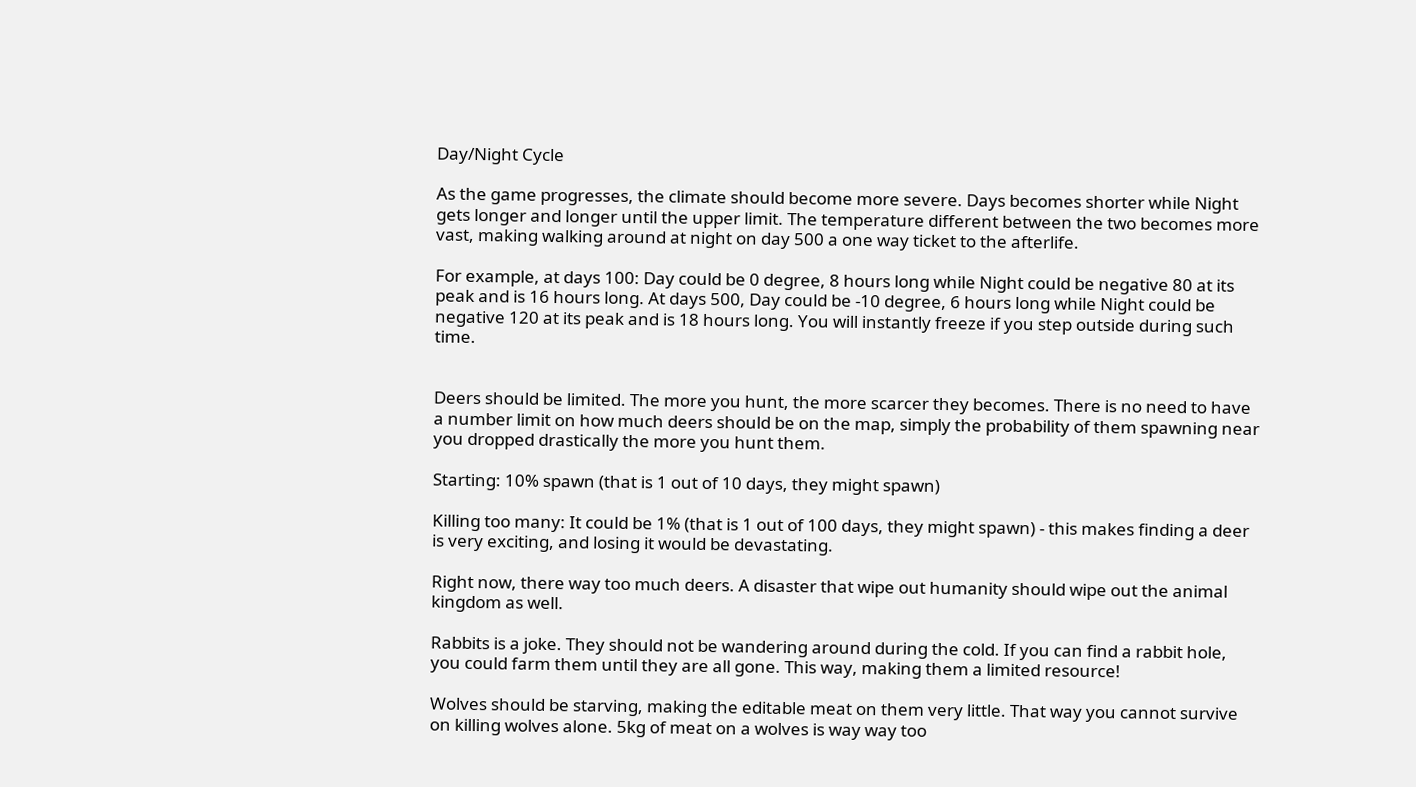Day/Night Cycle

As the game progresses, the climate should become more severe. Days becomes shorter while Night gets longer and longer until the upper limit. The temperature different between the two becomes more vast, making walking around at night on day 500 a one way ticket to the afterlife.

For example, at days 100: Day could be 0 degree, 8 hours long while Night could be negative 80 at its peak and is 16 hours long. At days 500, Day could be -10 degree, 6 hours long while Night could be negative 120 at its peak and is 18 hours long. You will instantly freeze if you step outside during such time.


Deers should be limited. The more you hunt, the more scarcer they becomes. There is no need to have a number limit on how much deers should be on the map, simply the probability of them spawning near you dropped drastically the more you hunt them.

Starting: 10% spawn (that is 1 out of 10 days, they might spawn)

Killing too many: It could be 1% (that is 1 out of 100 days, they might spawn) - this makes finding a deer is very exciting, and losing it would be devastating.

Right now, there way too much deers. A disaster that wipe out humanity should wipe out the animal kingdom as well.

Rabbits is a joke. They should not be wandering around during the cold. If you can find a rabbit hole, you could farm them until they are all gone. This way, making them a limited resource!

Wolves should be starving, making the editable meat on them very little. That way you cannot survive on killing wolves alone. 5kg of meat on a wolves is way way too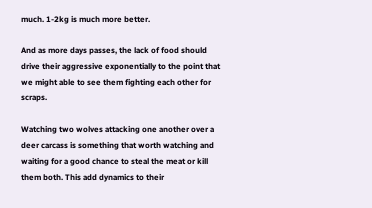much. 1-2kg is much more better.

And as more days passes, the lack of food should drive their aggressive exponentially to the point that we might able to see them fighting each other for scraps.

Watching two wolves attacking one another over a deer carcass is something that worth watching and waiting for a good chance to steal the meat or kill them both. This add dynamics to their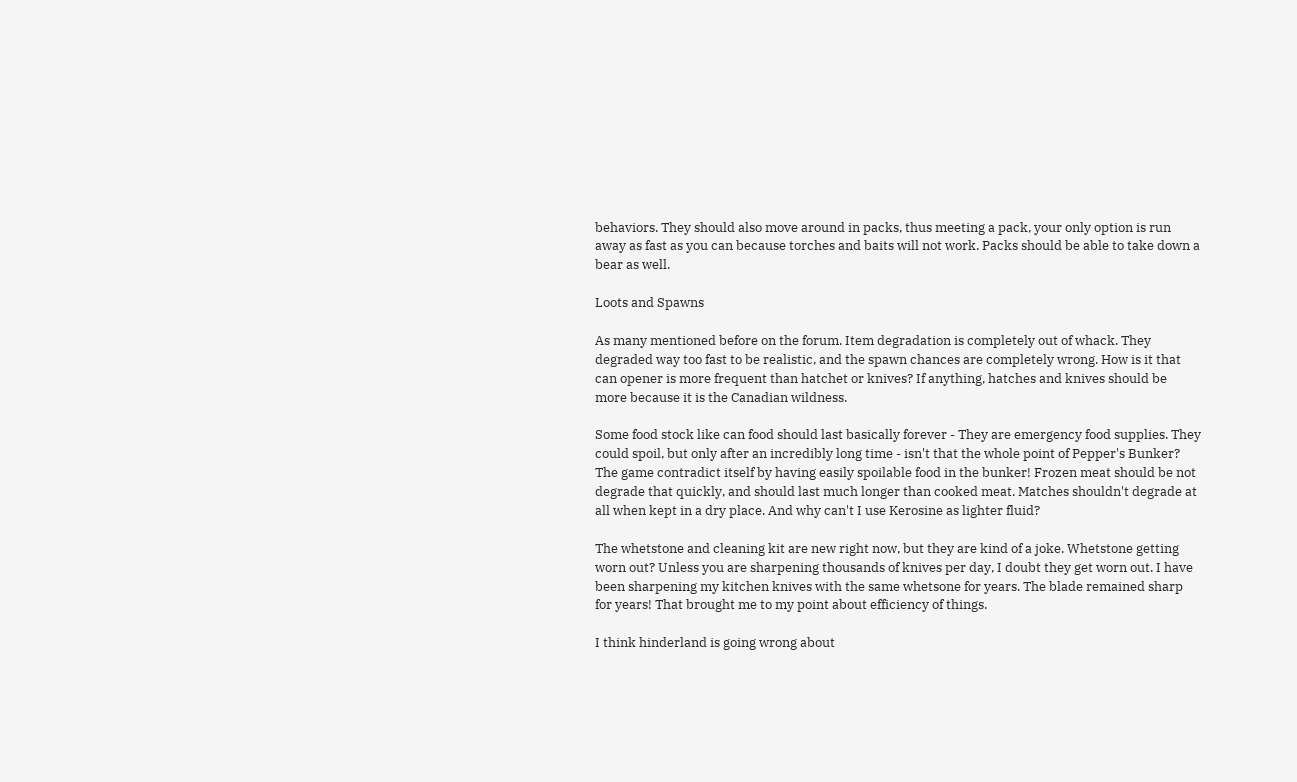behaviors. They should also move around in packs, thus meeting a pack, your only option is run away as fast as you can because torches and baits will not work. Packs should be able to take down a bear as well.

Loots and Spawns

As many mentioned before on the forum. Item degradation is completely out of whack. They degraded way too fast to be realistic, and the spawn chances are completely wrong. How is it that can opener is more frequent than hatchet or knives? If anything, hatches and knives should be more because it is the Canadian wildness.

Some food stock like can food should last basically forever - They are emergency food supplies. They could spoil, but only after an incredibly long time - isn't that the whole point of Pepper's Bunker? The game contradict itself by having easily spoilable food in the bunker! Frozen meat should be not degrade that quickly, and should last much longer than cooked meat. Matches shouldn't degrade at all when kept in a dry place. And why can't I use Kerosine as lighter fluid?

The whetstone and cleaning kit are new right now, but they are kind of a joke. Whetstone getting worn out? Unless you are sharpening thousands of knives per day, I doubt they get worn out. I have been sharpening my kitchen knives with the same whetsone for years. The blade remained sharp for years! That brought me to my point about efficiency of things.

I think hinderland is going wrong about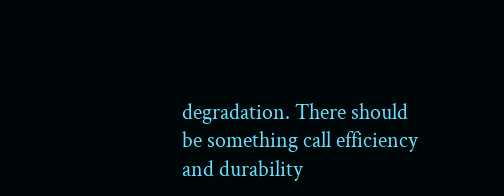degradation. There should be something call efficiency and durability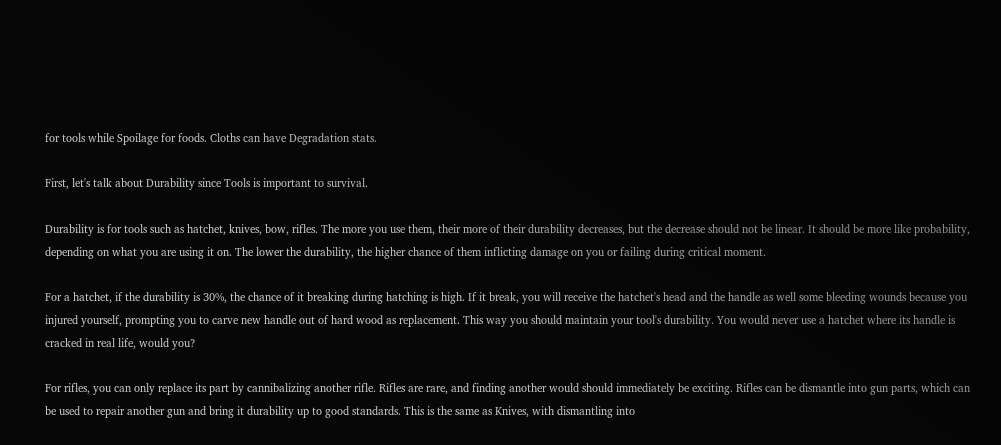for tools while Spoilage for foods. Cloths can have Degradation stats.

First, let's talk about Durability since Tools is important to survival.

Durability is for tools such as hatchet, knives, bow, rifles. The more you use them, their more of their durability decreases, but the decrease should not be linear. It should be more like probability, depending on what you are using it on. The lower the durability, the higher chance of them inflicting damage on you or failing during critical moment.

For a hatchet, if the durability is 30%, the chance of it breaking during hatching is high. If it break, you will receive the hatchet's head and the handle as well some bleeding wounds because you injured yourself, prompting you to carve new handle out of hard wood as replacement. This way you should maintain your tool's durability. You would never use a hatchet where its handle is cracked in real life, would you?

For rifles, you can only replace its part by cannibalizing another rifle. Rifles are rare, and finding another would should immediately be exciting. Rifles can be dismantle into gun parts, which can be used to repair another gun and bring it durability up to good standards. This is the same as Knives, with dismantling into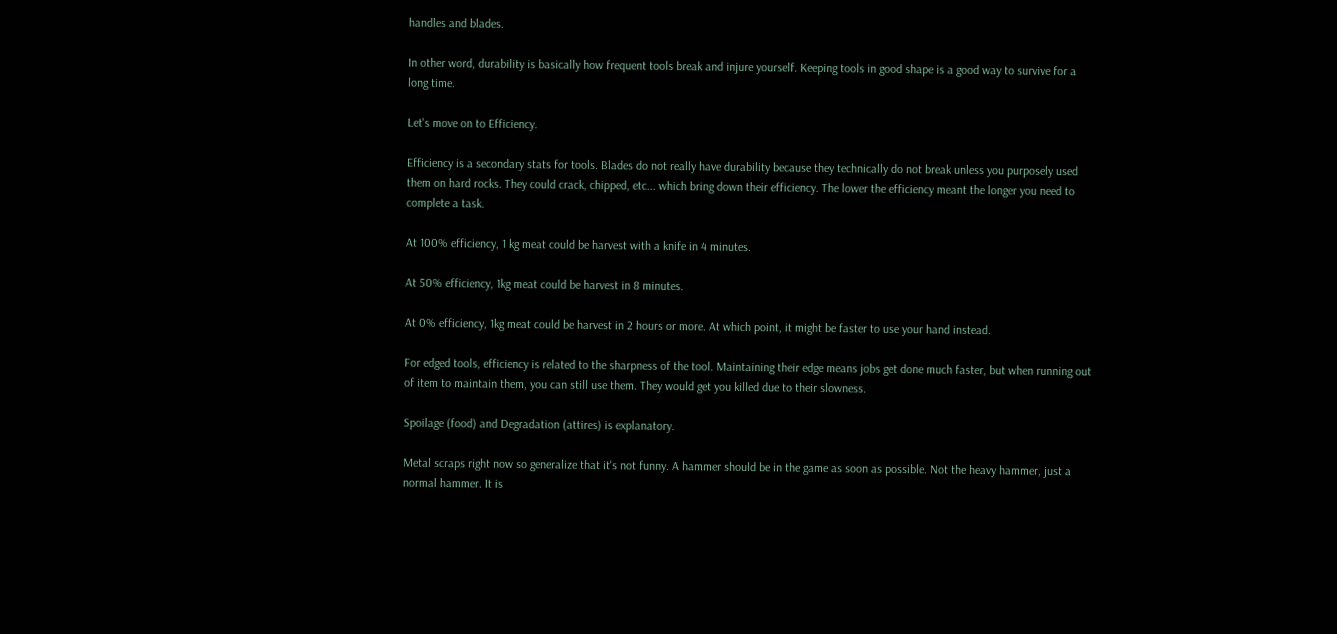handles and blades.

In other word, durability is basically how frequent tools break and injure yourself. Keeping tools in good shape is a good way to survive for a long time.

Let's move on to Efficiency.

Efficiency is a secondary stats for tools. Blades do not really have durability because they technically do not break unless you purposely used them on hard rocks. They could crack, chipped, etc... which bring down their efficiency. The lower the efficiency meant the longer you need to complete a task.

At 100% efficiency, 1 kg meat could be harvest with a knife in 4 minutes.

At 50% efficiency, 1kg meat could be harvest in 8 minutes.

At 0% efficiency, 1kg meat could be harvest in 2 hours or more. At which point, it might be faster to use your hand instead.

For edged tools, efficiency is related to the sharpness of the tool. Maintaining their edge means jobs get done much faster, but when running out of item to maintain them, you can still use them. They would get you killed due to their slowness.

Spoilage (food) and Degradation (attires) is explanatory.

Metal scraps right now so generalize that it's not funny. A hammer should be in the game as soon as possible. Not the heavy hammer, just a normal hammer. It is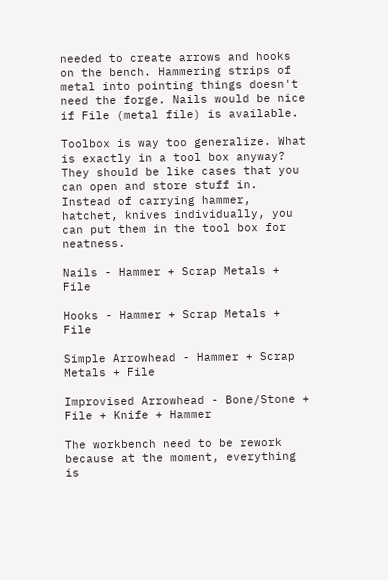needed to create arrows and hooks on the bench. Hammering strips of metal into pointing things doesn't need the forge. Nails would be nice if File (metal file) is available.

Toolbox is way too generalize. What is exactly in a tool box anyway? They should be like cases that you can open and store stuff in. Instead of carrying hammer, hatchet, knives individually, you can put them in the tool box for neatness.

Nails - Hammer + Scrap Metals + File

Hooks - Hammer + Scrap Metals + File

Simple Arrowhead - Hammer + Scrap Metals + File

Improvised Arrowhead - Bone/Stone + File + Knife + Hammer

The workbench need to be rework because at the moment, everything is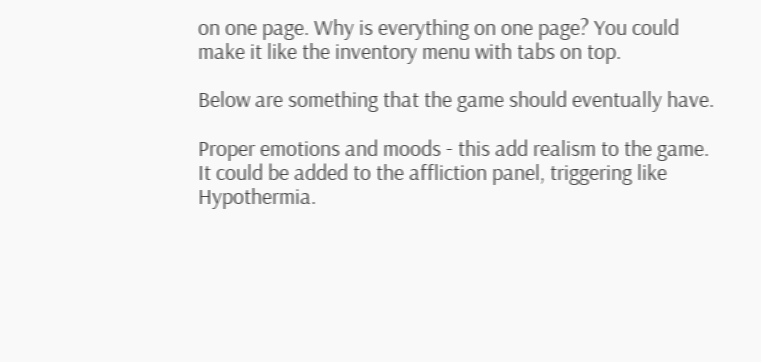on one page. Why is everything on one page? You could make it like the inventory menu with tabs on top.

Below are something that the game should eventually have.

Proper emotions and moods - this add realism to the game. It could be added to the affliction panel, triggering like Hypothermia.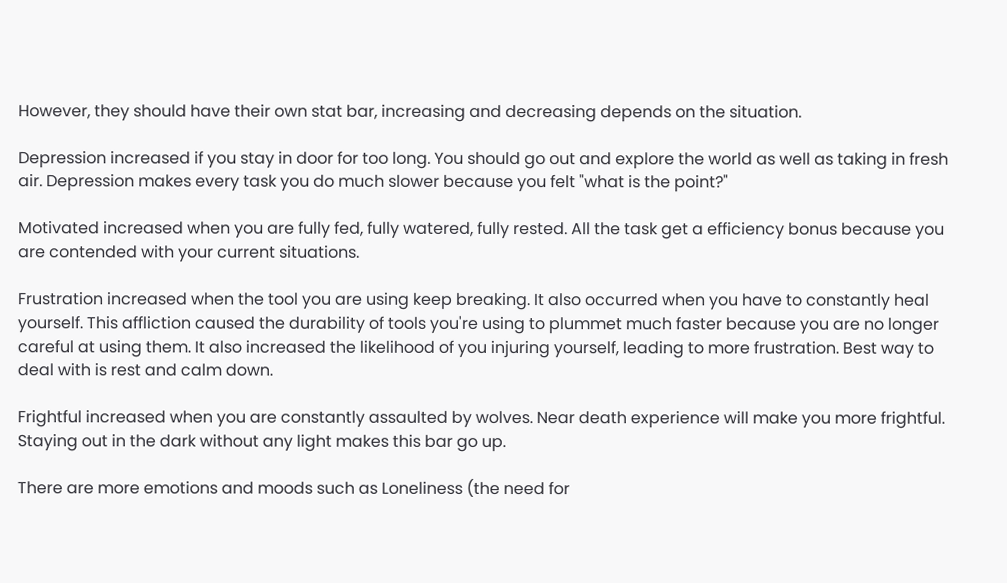However, they should have their own stat bar, increasing and decreasing depends on the situation.

Depression increased if you stay in door for too long. You should go out and explore the world as well as taking in fresh air. Depression makes every task you do much slower because you felt "what is the point?"

Motivated increased when you are fully fed, fully watered, fully rested. All the task get a efficiency bonus because you are contended with your current situations.

Frustration increased when the tool you are using keep breaking. It also occurred when you have to constantly heal yourself. This affliction caused the durability of tools you're using to plummet much faster because you are no longer careful at using them. It also increased the likelihood of you injuring yourself, leading to more frustration. Best way to deal with is rest and calm down.

Frightful increased when you are constantly assaulted by wolves. Near death experience will make you more frightful. Staying out in the dark without any light makes this bar go up.

There are more emotions and moods such as Loneliness (the need for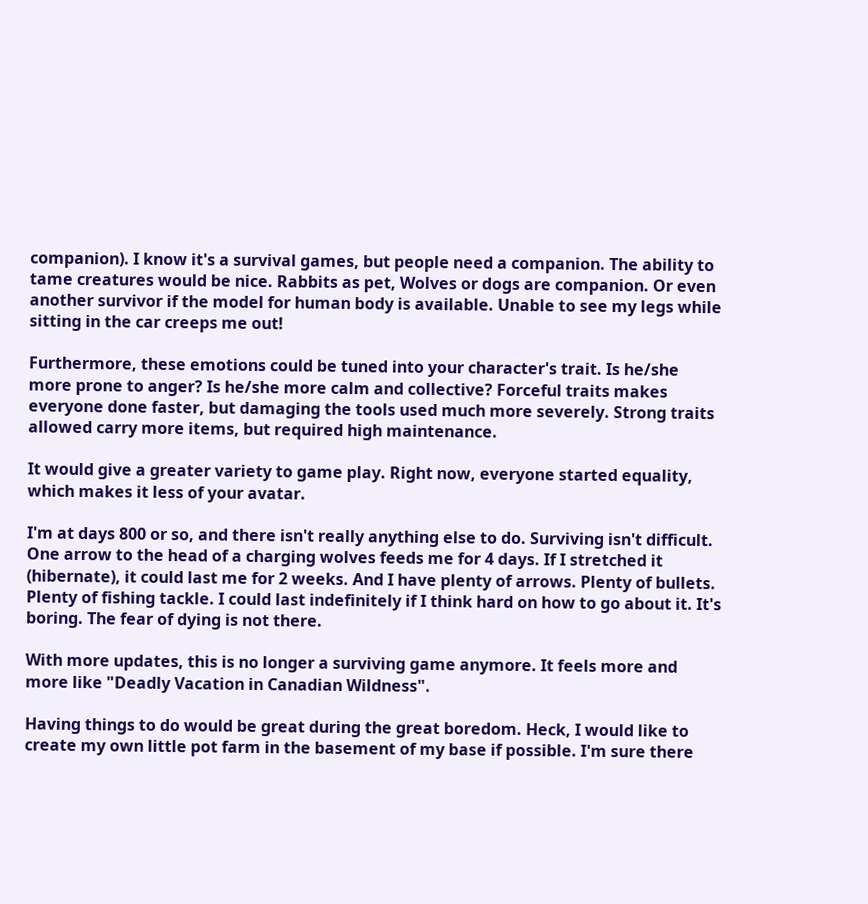companion). I know it's a survival games, but people need a companion. The ability to tame creatures would be nice. Rabbits as pet, Wolves or dogs are companion. Or even another survivor if the model for human body is available. Unable to see my legs while sitting in the car creeps me out!

Furthermore, these emotions could be tuned into your character's trait. Is he/she more prone to anger? Is he/she more calm and collective? Forceful traits makes everyone done faster, but damaging the tools used much more severely. Strong traits allowed carry more items, but required high maintenance.

It would give a greater variety to game play. Right now, everyone started equality, which makes it less of your avatar.

I'm at days 800 or so, and there isn't really anything else to do. Surviving isn't difficult. One arrow to the head of a charging wolves feeds me for 4 days. If I stretched it (hibernate), it could last me for 2 weeks. And I have plenty of arrows. Plenty of bullets. Plenty of fishing tackle. I could last indefinitely if I think hard on how to go about it. It's boring. The fear of dying is not there.

With more updates, this is no longer a surviving game anymore. It feels more and more like "Deadly Vacation in Canadian Wildness".

Having things to do would be great during the great boredom. Heck, I would like to create my own little pot farm in the basement of my base if possible. I'm sure there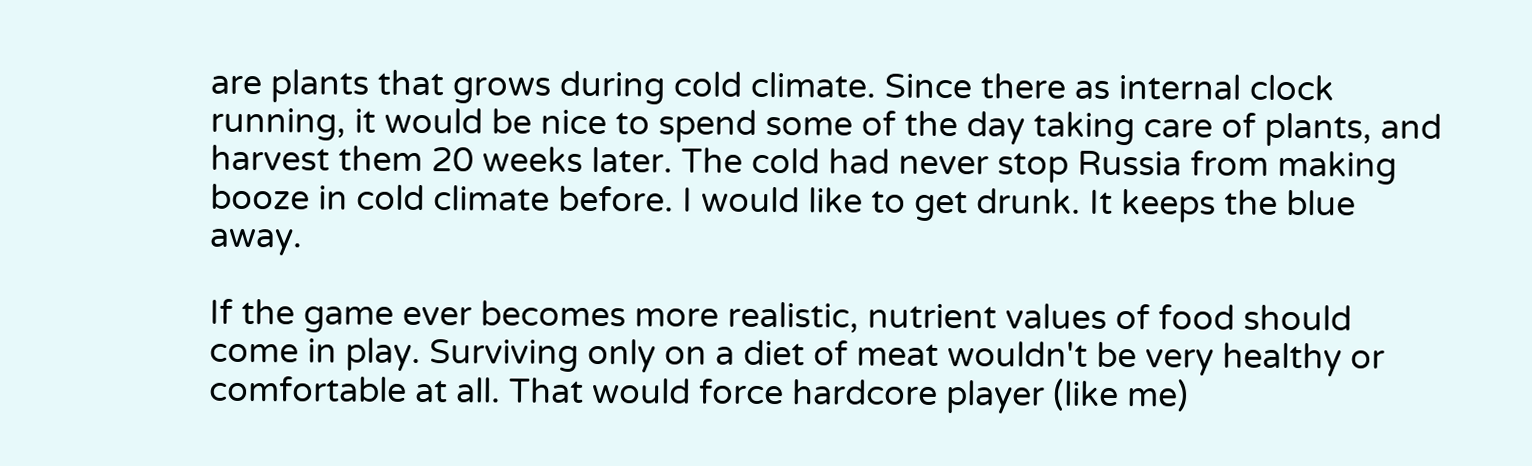are plants that grows during cold climate. Since there as internal clock running, it would be nice to spend some of the day taking care of plants, and harvest them 20 weeks later. The cold had never stop Russia from making booze in cold climate before. I would like to get drunk. It keeps the blue away.

If the game ever becomes more realistic, nutrient values of food should come in play. Surviving only on a diet of meat wouldn't be very healthy or comfortable at all. That would force hardcore player (like me)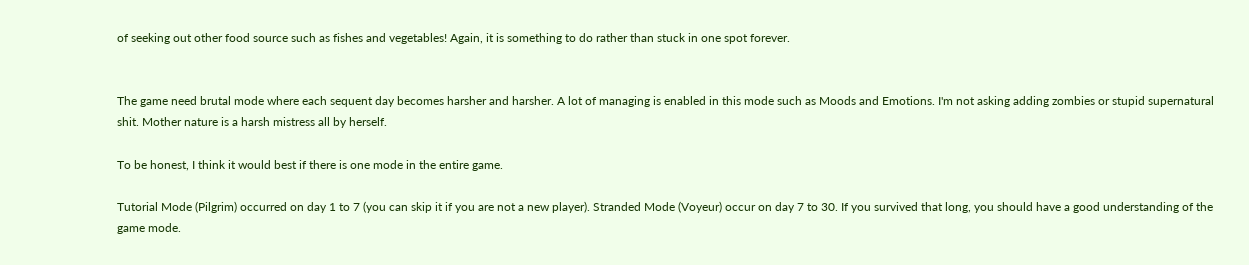of seeking out other food source such as fishes and vegetables! Again, it is something to do rather than stuck in one spot forever.


The game need brutal mode where each sequent day becomes harsher and harsher. A lot of managing is enabled in this mode such as Moods and Emotions. I'm not asking adding zombies or stupid supernatural shit. Mother nature is a harsh mistress all by herself.

To be honest, I think it would best if there is one mode in the entire game.

Tutorial Mode (Pilgrim) occurred on day 1 to 7 (you can skip it if you are not a new player). Stranded Mode (Voyeur) occur on day 7 to 30. If you survived that long, you should have a good understanding of the game mode.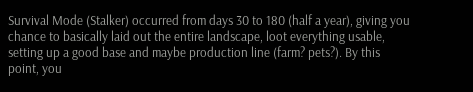Survival Mode (Stalker) occurred from days 30 to 180 (half a year), giving you chance to basically laid out the entire landscape, loot everything usable, setting up a good base and maybe production line (farm? pets?). By this point, you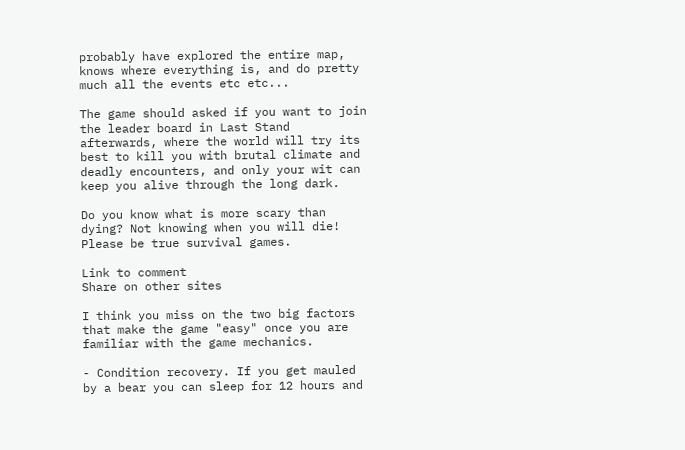probably have explored the entire map, knows where everything is, and do pretty much all the events etc etc...

The game should asked if you want to join the leader board in Last Stand afterwards, where the world will try its best to kill you with brutal climate and deadly encounters, and only your wit can keep you alive through the long dark.

Do you know what is more scary than dying? Not knowing when you will die! Please be true survival games.

Link to comment
Share on other sites

I think you miss on the two big factors that make the game "easy" once you are familiar with the game mechanics.

- Condition recovery. If you get mauled by a bear you can sleep for 12 hours and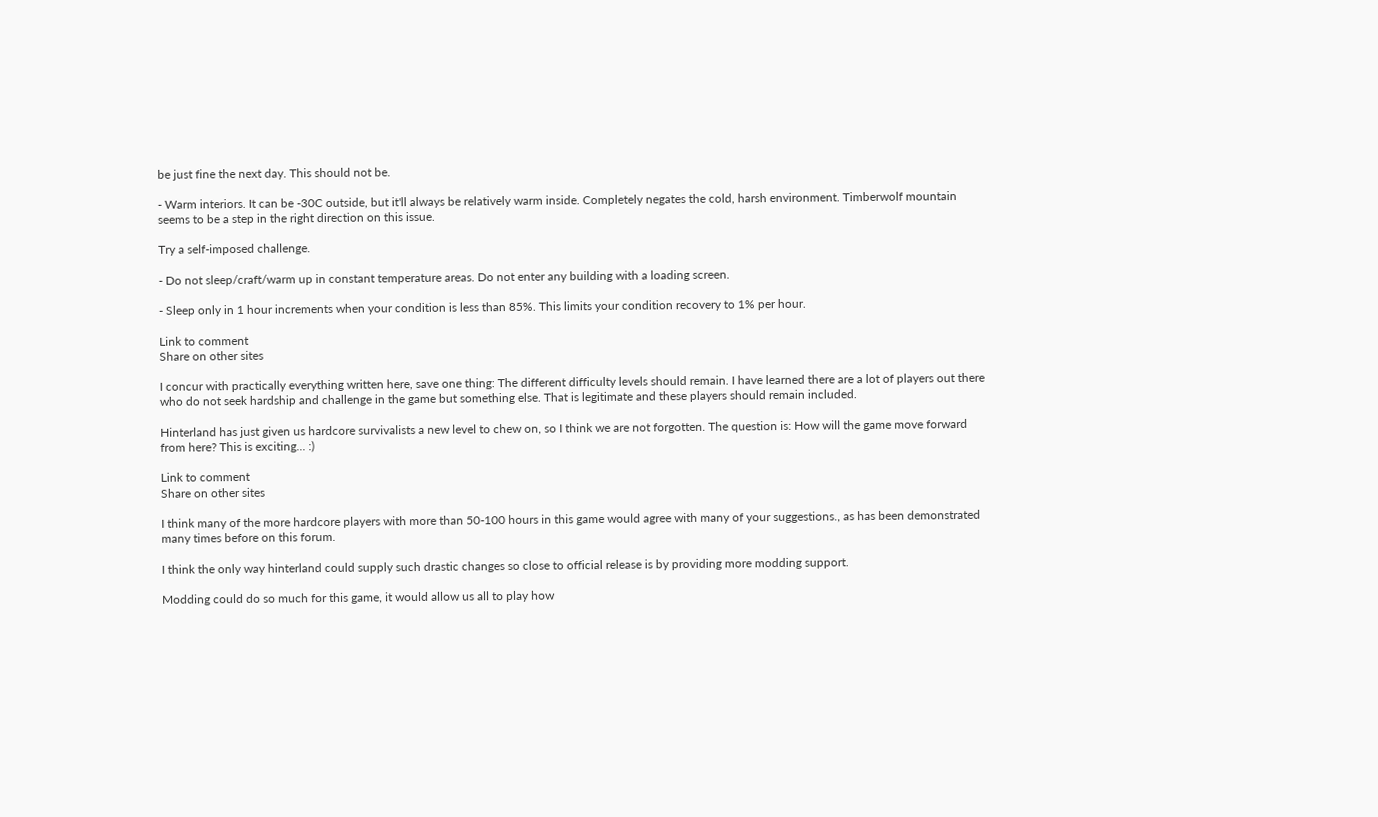be just fine the next day. This should not be.

- Warm interiors. It can be -30C outside, but it'll always be relatively warm inside. Completely negates the cold, harsh environment. Timberwolf mountain seems to be a step in the right direction on this issue.

Try a self-imposed challenge.

- Do not sleep/craft/warm up in constant temperature areas. Do not enter any building with a loading screen.

- Sleep only in 1 hour increments when your condition is less than 85%. This limits your condition recovery to 1% per hour.

Link to comment
Share on other sites

I concur with practically everything written here, save one thing: The different difficulty levels should remain. I have learned there are a lot of players out there who do not seek hardship and challenge in the game but something else. That is legitimate and these players should remain included.

Hinterland has just given us hardcore survivalists a new level to chew on, so I think we are not forgotten. The question is: How will the game move forward from here? This is exciting... :)

Link to comment
Share on other sites

I think many of the more hardcore players with more than 50-100 hours in this game would agree with many of your suggestions., as has been demonstrated many times before on this forum.

I think the only way hinterland could supply such drastic changes so close to official release is by providing more modding support.

Modding could do so much for this game, it would allow us all to play how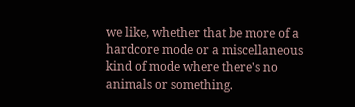we like, whether that be more of a hardcore mode or a miscellaneous kind of mode where there's no animals or something.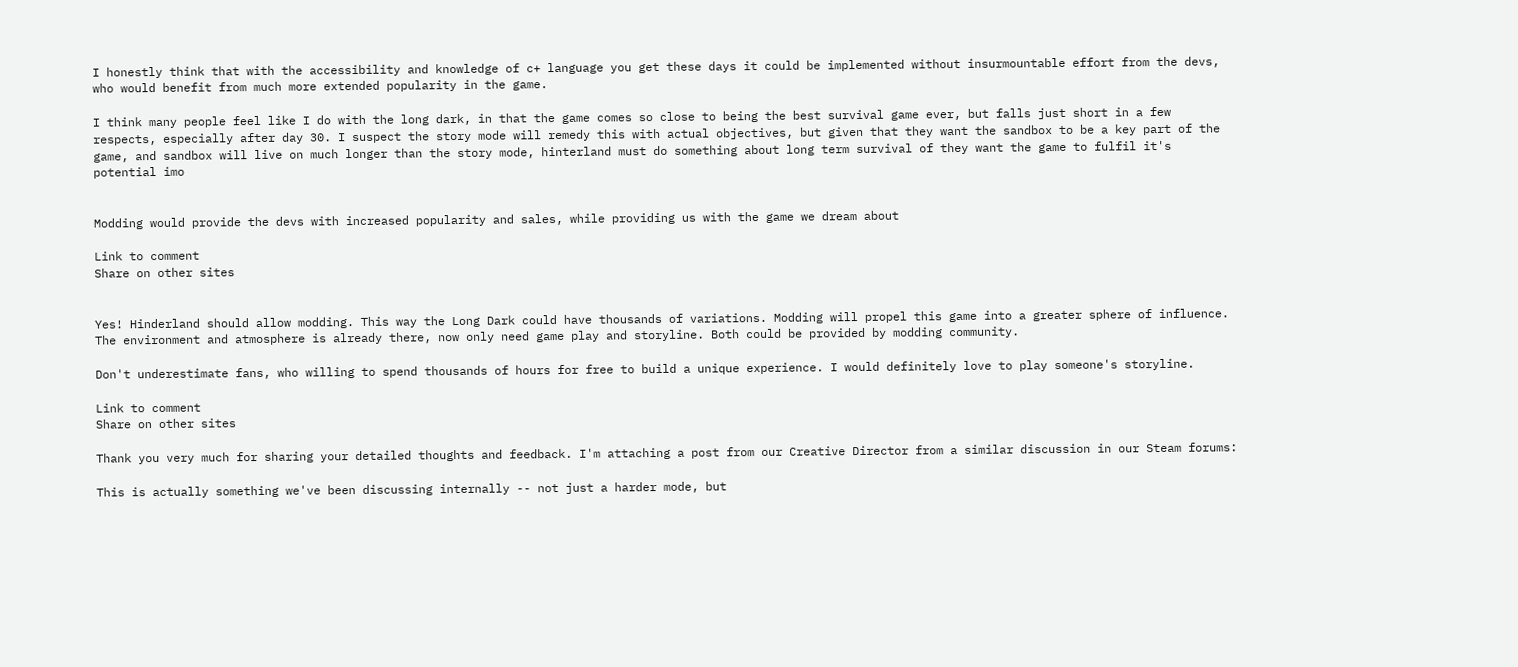I honestly think that with the accessibility and knowledge of c+ language you get these days it could be implemented without insurmountable effort from the devs, who would benefit from much more extended popularity in the game.

I think many people feel like I do with the long dark, in that the game comes so close to being the best survival game ever, but falls just short in a few respects, especially after day 30. I suspect the story mode will remedy this with actual objectives, but given that they want the sandbox to be a key part of the game, and sandbox will live on much longer than the story mode, hinterland must do something about long term survival of they want the game to fulfil it's potential imo


Modding would provide the devs with increased popularity and sales, while providing us with the game we dream about

Link to comment
Share on other sites


Yes! Hinderland should allow modding. This way the Long Dark could have thousands of variations. Modding will propel this game into a greater sphere of influence. The environment and atmosphere is already there, now only need game play and storyline. Both could be provided by modding community.

Don't underestimate fans, who willing to spend thousands of hours for free to build a unique experience. I would definitely love to play someone's storyline.

Link to comment
Share on other sites

Thank you very much for sharing your detailed thoughts and feedback. I'm attaching a post from our Creative Director from a similar discussion in our Steam forums:

This is actually something we've been discussing internally -- not just a harder mode, but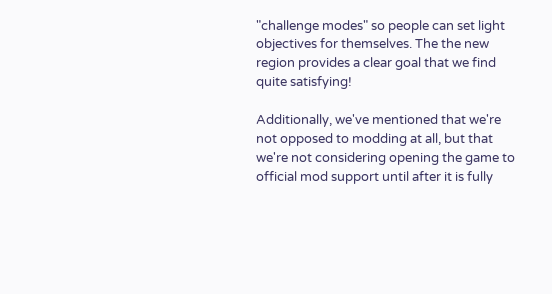"challenge modes" so people can set light objectives for themselves. The the new region provides a clear goal that we find quite satisfying!

Additionally, we've mentioned that we're not opposed to modding at all, but that we're not considering opening the game to official mod support until after it is fully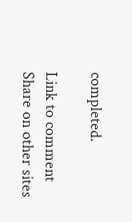completed.

Link to comment
Share on other sites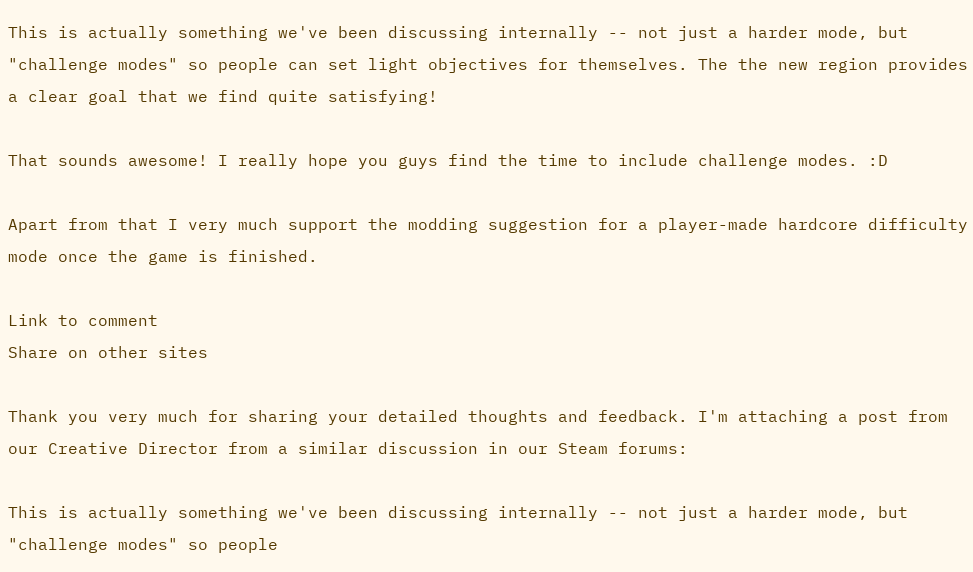This is actually something we've been discussing internally -- not just a harder mode, but "challenge modes" so people can set light objectives for themselves. The the new region provides a clear goal that we find quite satisfying!

That sounds awesome! I really hope you guys find the time to include challenge modes. :D

Apart from that I very much support the modding suggestion for a player-made hardcore difficulty mode once the game is finished.

Link to comment
Share on other sites

Thank you very much for sharing your detailed thoughts and feedback. I'm attaching a post from our Creative Director from a similar discussion in our Steam forums:

This is actually something we've been discussing internally -- not just a harder mode, but "challenge modes" so people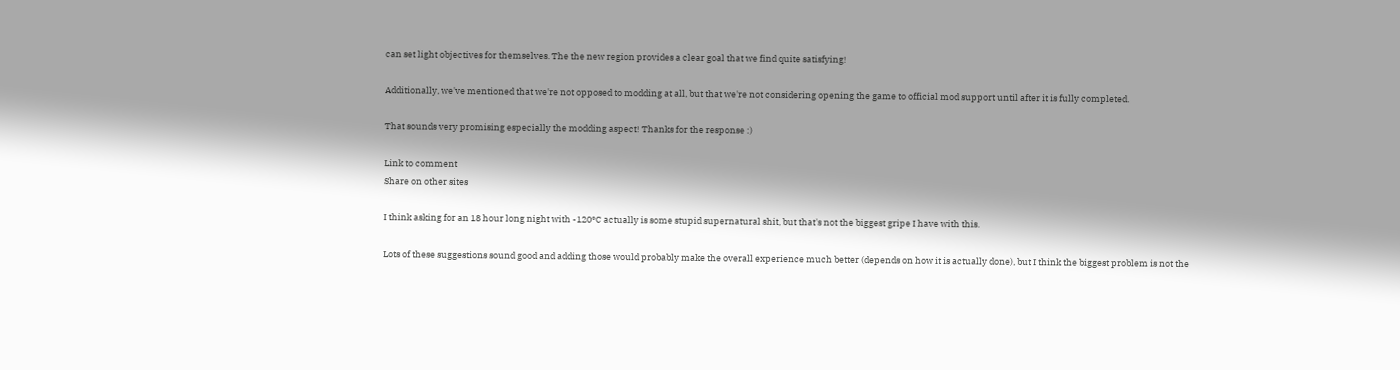can set light objectives for themselves. The the new region provides a clear goal that we find quite satisfying!

Additionally, we've mentioned that we're not opposed to modding at all, but that we're not considering opening the game to official mod support until after it is fully completed.

That sounds very promising especially the modding aspect! Thanks for the response :)

Link to comment
Share on other sites

I think asking for an 18 hour long night with -120°C actually is some stupid supernatural shit, but that's not the biggest gripe I have with this.

Lots of these suggestions sound good and adding those would probably make the overall experience much better (depends on how it is actually done), but I think the biggest problem is not the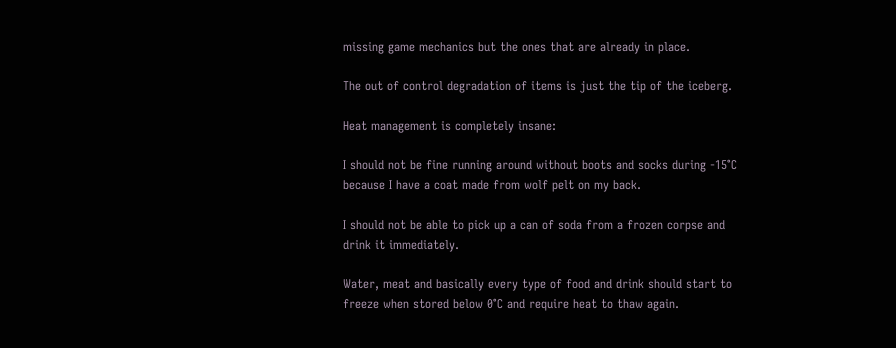missing game mechanics but the ones that are already in place.

The out of control degradation of items is just the tip of the iceberg.

Heat management is completely insane:

I should not be fine running around without boots and socks during -15°C because I have a coat made from wolf pelt on my back.

I should not be able to pick up a can of soda from a frozen corpse and drink it immediately.

Water, meat and basically every type of food and drink should start to freeze when stored below 0°C and require heat to thaw again.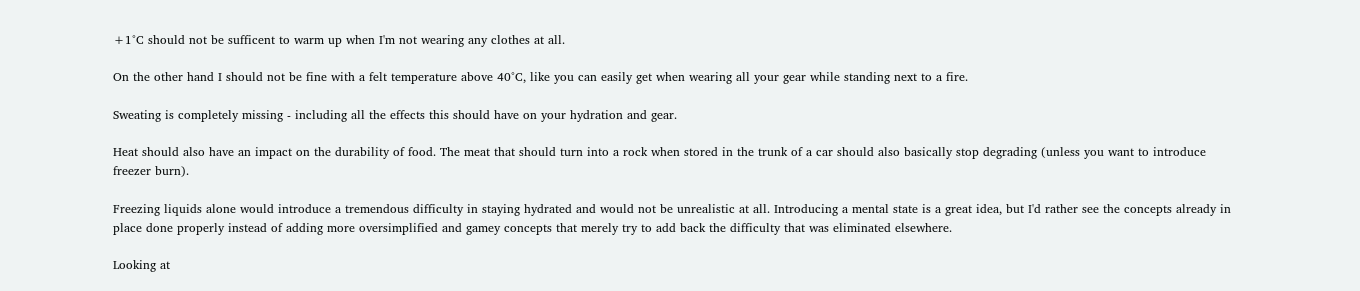+1°C should not be sufficent to warm up when I'm not wearing any clothes at all.

On the other hand I should not be fine with a felt temperature above 40°C, like you can easily get when wearing all your gear while standing next to a fire.

Sweating is completely missing - including all the effects this should have on your hydration and gear.

Heat should also have an impact on the durability of food. The meat that should turn into a rock when stored in the trunk of a car should also basically stop degrading (unless you want to introduce freezer burn).

Freezing liquids alone would introduce a tremendous difficulty in staying hydrated and would not be unrealistic at all. Introducing a mental state is a great idea, but I'd rather see the concepts already in place done properly instead of adding more oversimplified and gamey concepts that merely try to add back the difficulty that was eliminated elsewhere.

Looking at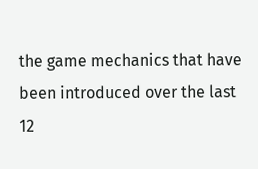the game mechanics that have been introduced over the last 12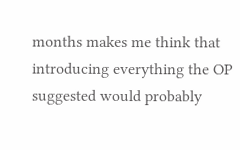months makes me think that introducing everything the OP suggested would probably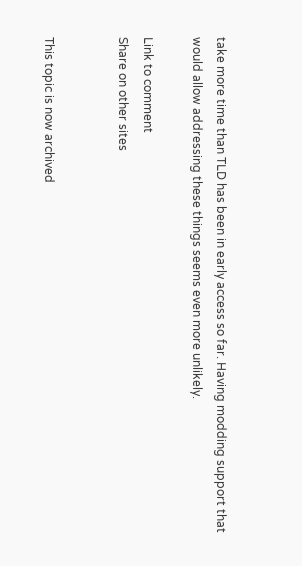take more time than TLD has been in early access so far. Having modding support that would allow addressing these things seems even more unlikely.

Link to comment
Share on other sites


This topic is now archived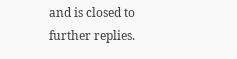and is closed to further replies.